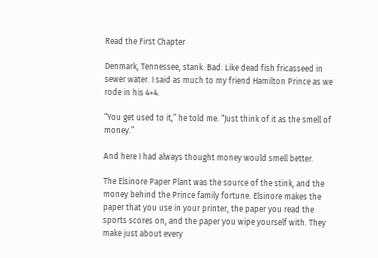Read the First Chapter

Denmark, Tennessee, stank. Bad. Like dead fish fricasseed in sewer water. I said as much to my friend Hamilton Prince as we rode in his 4×4.

“You get used to it,” he told me. “Just think of it as the smell of money.”

And here I had always thought money would smell better.

The Elsinore Paper Plant was the source of the stink, and the money behind the Prince family fortune. Elsinore makes the paper that you use in your printer, the paper you read the sports scores on, and the paper you wipe yourself with. They make just about every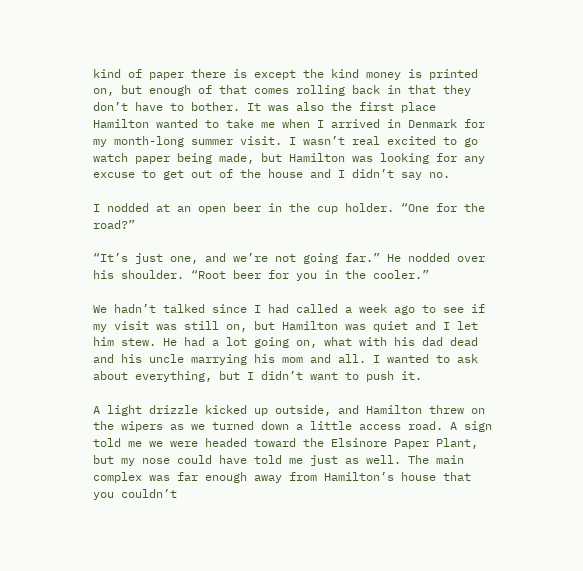kind of paper there is except the kind money is printed on, but enough of that comes rolling back in that they don’t have to bother. It was also the first place Hamilton wanted to take me when I arrived in Denmark for my month-long summer visit. I wasn’t real excited to go watch paper being made, but Hamilton was looking for any excuse to get out of the house and I didn’t say no.

I nodded at an open beer in the cup holder. “One for the road?”

“It’s just one, and we’re not going far.” He nodded over his shoulder. “Root beer for you in the cooler.”

We hadn’t talked since I had called a week ago to see if my visit was still on, but Hamilton was quiet and I let him stew. He had a lot going on, what with his dad dead and his uncle marrying his mom and all. I wanted to ask about everything, but I didn’t want to push it.

A light drizzle kicked up outside, and Hamilton threw on the wipers as we turned down a little access road. A sign told me we were headed toward the Elsinore Paper Plant, but my nose could have told me just as well. The main complex was far enough away from Hamilton’s house that you couldn’t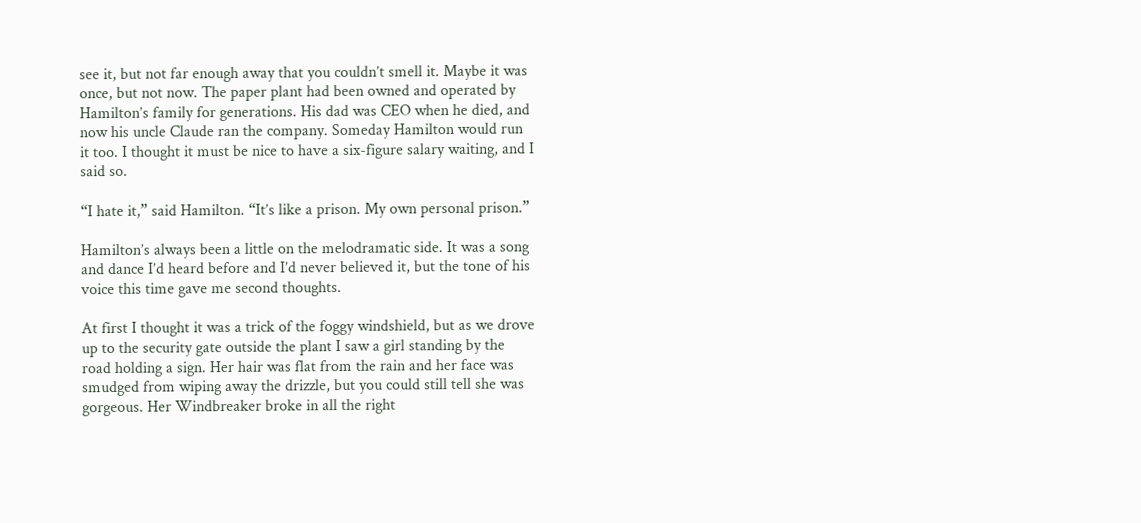see it, but not far enough away that you couldn’t smell it. Maybe it was once, but not now. The paper plant had been owned and operated by Hamilton’s family for generations. His dad was CEO when he died, and now his uncle Claude ran the company. Someday Hamilton would run it too. I thought it must be nice to have a six-figure salary waiting, and I said so.

“I hate it,” said Hamilton. “It’s like a prison. My own personal prison.”

Hamilton’s always been a little on the melodramatic side. It was a song and dance I’d heard before and I’d never believed it, but the tone of his voice this time gave me second thoughts.

At first I thought it was a trick of the foggy windshield, but as we drove up to the security gate outside the plant I saw a girl standing by the road holding a sign. Her hair was flat from the rain and her face was smudged from wiping away the drizzle, but you could still tell she was gorgeous. Her Windbreaker broke in all the right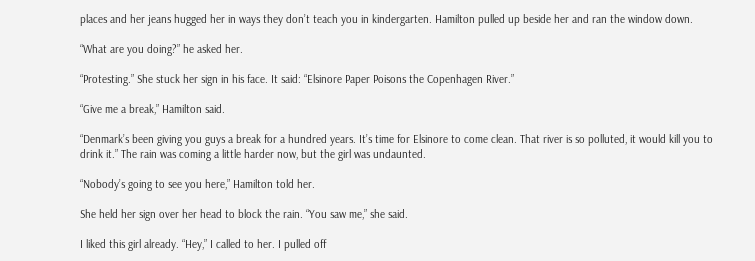places and her jeans hugged her in ways they don’t teach you in kindergarten. Hamilton pulled up beside her and ran the window down.

“What are you doing?” he asked her.

“Protesting.” She stuck her sign in his face. It said: “Elsinore Paper Poisons the Copenhagen River.”

“Give me a break,” Hamilton said.

“Denmark’s been giving you guys a break for a hundred years. It’s time for Elsinore to come clean. That river is so polluted, it would kill you to drink it.” The rain was coming a little harder now, but the girl was undaunted.

“Nobody’s going to see you here,” Hamilton told her.

She held her sign over her head to block the rain. “You saw me,” she said.

I liked this girl already. “Hey,” I called to her. I pulled off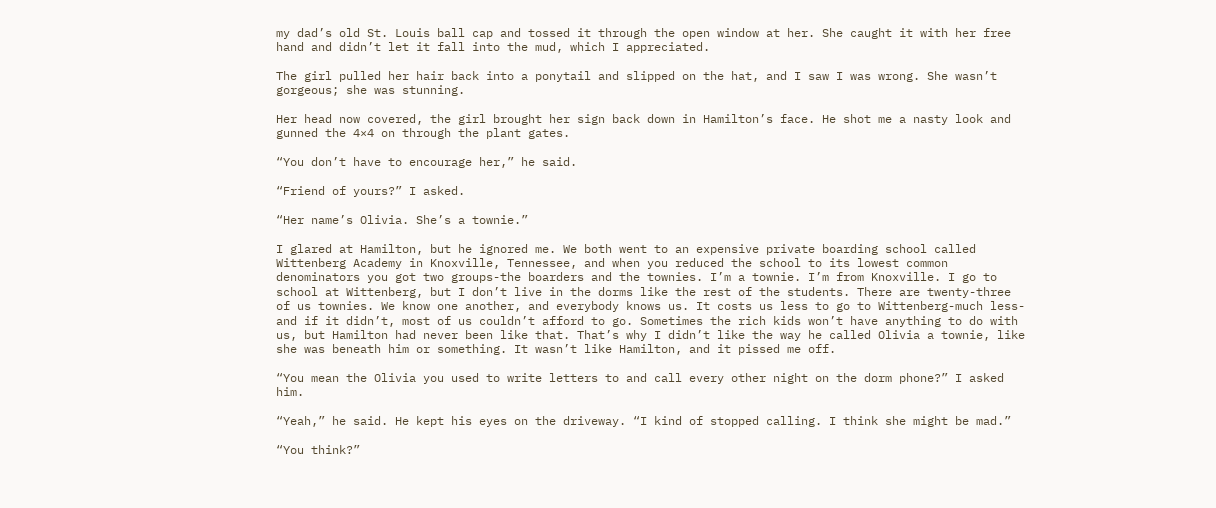my dad’s old St. Louis ball cap and tossed it through the open window at her. She caught it with her free hand and didn’t let it fall into the mud, which I appreciated.

The girl pulled her hair back into a ponytail and slipped on the hat, and I saw I was wrong. She wasn’t gorgeous; she was stunning.

Her head now covered, the girl brought her sign back down in Hamilton’s face. He shot me a nasty look and gunned the 4×4 on through the plant gates.

“You don’t have to encourage her,” he said.

“Friend of yours?” I asked.

“Her name’s Olivia. She’s a townie.”

I glared at Hamilton, but he ignored me. We both went to an expensive private boarding school called Wittenberg Academy in Knoxville, Tennessee, and when you reduced the school to its lowest common denominators you got two groups-the boarders and the townies. I’m a townie. I’m from Knoxville. I go to school at Wittenberg, but I don’t live in the dorms like the rest of the students. There are twenty-three of us townies. We know one another, and everybody knows us. It costs us less to go to Wittenberg-much less-and if it didn’t, most of us couldn’t afford to go. Sometimes the rich kids won’t have anything to do with us, but Hamilton had never been like that. That’s why I didn’t like the way he called Olivia a townie, like she was beneath him or something. It wasn’t like Hamilton, and it pissed me off.

“You mean the Olivia you used to write letters to and call every other night on the dorm phone?” I asked him.

“Yeah,” he said. He kept his eyes on the driveway. “I kind of stopped calling. I think she might be mad.”

“You think?”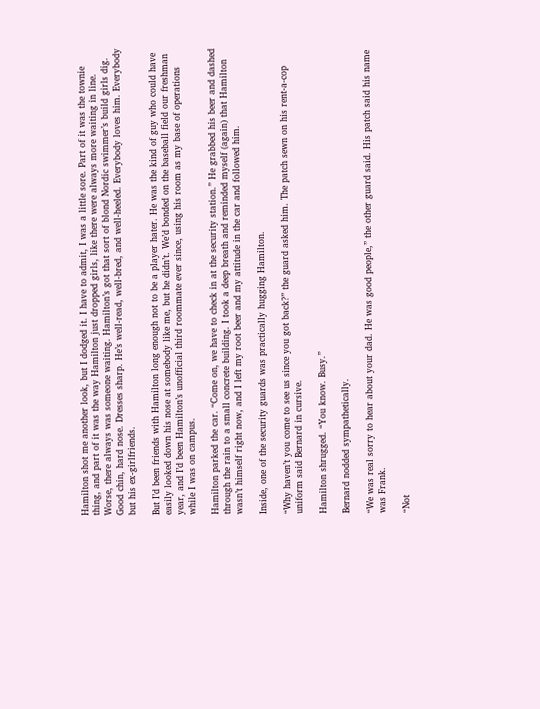Hamilton shot me another look, but I dodged it. I have to admit, I was a little sore. Part of it was the townie thing, and part of it was the way Hamilton just dropped girls, like there were always more waiting in line. Worse, there always was someone waiting. Hamilton’s got that sort of blond Nordic swimmer’s build girls dig. Good chin, hard nose. Dresses sharp. He’s well-read, well-bred, and well-heeled. Everybody loves him. Everybody but his ex-girlfriends.

But I’d been friends with Hamilton long enough not to be a player hater. He was the kind of guy who could have easily looked down his nose at somebody like me, but he didn’t. We’d bonded on the baseball field our freshman year, and I’d been Hamilton’s unofficial third roommate ever since, using his room as my base of operations while I was on campus.

Hamilton parked the car. “Come on, we have to check in at the security station.” He grabbed his beer and dashed through the rain to a small concrete building. I took a deep breath and reminded myself (again) that Hamilton wasn’t himself right now, and I left my root beer and my attitude in the car and followed him.

Inside, one of the security guards was practically hugging Hamilton.

“Why haven’t you come to see us since you got back?” the guard asked him. The patch sewn on his rent-a-cop uniform said Bernard in cursive.

Hamilton shrugged. “You know. Busy.”

Bernard nodded sympathetically.

“We was real sorry to hear about your dad. He was good people,” the other guard said. His patch said his name was Frank.

“Not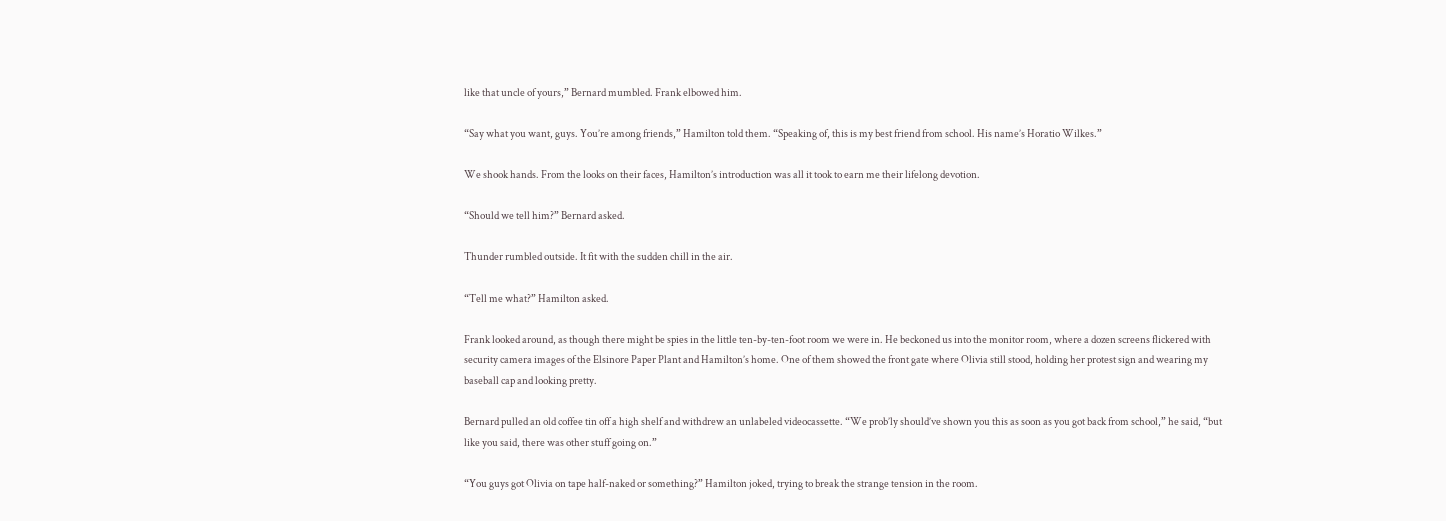like that uncle of yours,” Bernard mumbled. Frank elbowed him.

“Say what you want, guys. You’re among friends,” Hamilton told them. “Speaking of, this is my best friend from school. His name’s Horatio Wilkes.”

We shook hands. From the looks on their faces, Hamilton’s introduction was all it took to earn me their lifelong devotion.

“Should we tell him?” Bernard asked.

Thunder rumbled outside. It fit with the sudden chill in the air.

“Tell me what?” Hamilton asked.

Frank looked around, as though there might be spies in the little ten-by-ten-foot room we were in. He beckoned us into the monitor room, where a dozen screens flickered with security camera images of the Elsinore Paper Plant and Hamilton’s home. One of them showed the front gate where Olivia still stood, holding her protest sign and wearing my baseball cap and looking pretty.

Bernard pulled an old coffee tin off a high shelf and withdrew an unlabeled videocassette. “We prob’ly should’ve shown you this as soon as you got back from school,” he said, “but like you said, there was other stuff going on.”

“You guys got Olivia on tape half-naked or something?” Hamilton joked, trying to break the strange tension in the room.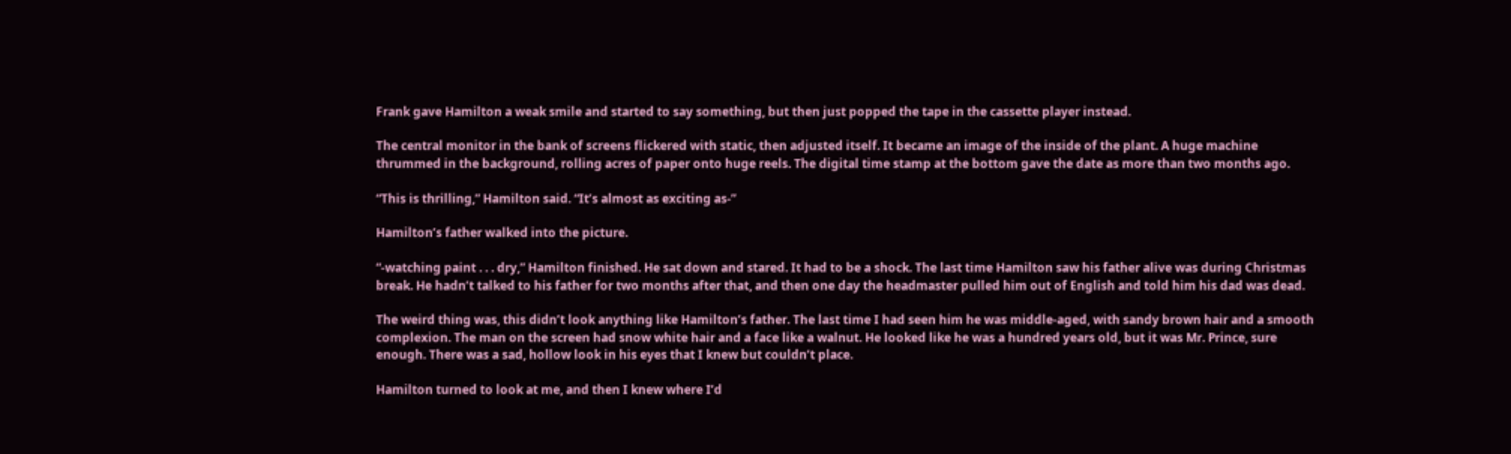Frank gave Hamilton a weak smile and started to say something, but then just popped the tape in the cassette player instead.

The central monitor in the bank of screens flickered with static, then adjusted itself. It became an image of the inside of the plant. A huge machine thrummed in the background, rolling acres of paper onto huge reels. The digital time stamp at the bottom gave the date as more than two months ago.

“This is thrilling,” Hamilton said. “It’s almost as exciting as-”

Hamilton’s father walked into the picture.

“-watching paint . . . dry,” Hamilton finished. He sat down and stared. It had to be a shock. The last time Hamilton saw his father alive was during Christmas break. He hadn’t talked to his father for two months after that, and then one day the headmaster pulled him out of English and told him his dad was dead.

The weird thing was, this didn’t look anything like Hamilton’s father. The last time I had seen him he was middle-aged, with sandy brown hair and a smooth complexion. The man on the screen had snow white hair and a face like a walnut. He looked like he was a hundred years old, but it was Mr. Prince, sure enough. There was a sad, hollow look in his eyes that I knew but couldn’t place.

Hamilton turned to look at me, and then I knew where I’d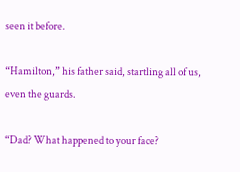seen it before.

“Hamilton,” his father said, startling all of us, even the guards.

“Dad? What happened to your face?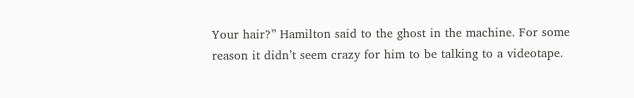Your hair?” Hamilton said to the ghost in the machine. For some reason it didn’t seem crazy for him to be talking to a videotape.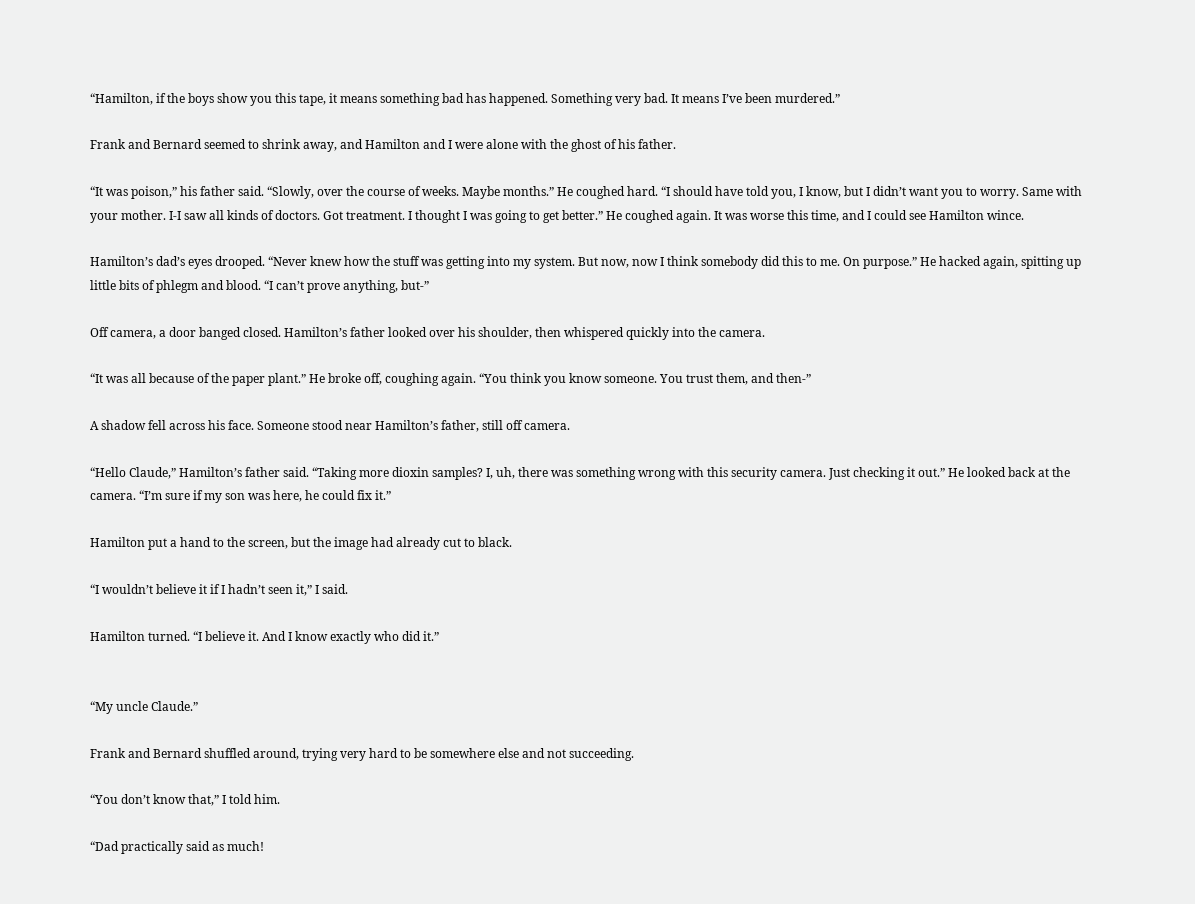“Hamilton, if the boys show you this tape, it means something bad has happened. Something very bad. It means I’ve been murdered.”

Frank and Bernard seemed to shrink away, and Hamilton and I were alone with the ghost of his father.

“It was poison,” his father said. “Slowly, over the course of weeks. Maybe months.” He coughed hard. “I should have told you, I know, but I didn’t want you to worry. Same with your mother. I-I saw all kinds of doctors. Got treatment. I thought I was going to get better.” He coughed again. It was worse this time, and I could see Hamilton wince.

Hamilton’s dad’s eyes drooped. “Never knew how the stuff was getting into my system. But now, now I think somebody did this to me. On purpose.” He hacked again, spitting up little bits of phlegm and blood. “I can’t prove anything, but-”

Off camera, a door banged closed. Hamilton’s father looked over his shoulder, then whispered quickly into the camera.

“It was all because of the paper plant.” He broke off, coughing again. “You think you know someone. You trust them, and then-”

A shadow fell across his face. Someone stood near Hamilton’s father, still off camera.

“Hello Claude,” Hamilton’s father said. “Taking more dioxin samples? I, uh, there was something wrong with this security camera. Just checking it out.” He looked back at the camera. “I’m sure if my son was here, he could fix it.”

Hamilton put a hand to the screen, but the image had already cut to black.

“I wouldn’t believe it if I hadn’t seen it,” I said.

Hamilton turned. “I believe it. And I know exactly who did it.”


“My uncle Claude.”

Frank and Bernard shuffled around, trying very hard to be somewhere else and not succeeding.

“You don’t know that,” I told him.

“Dad practically said as much!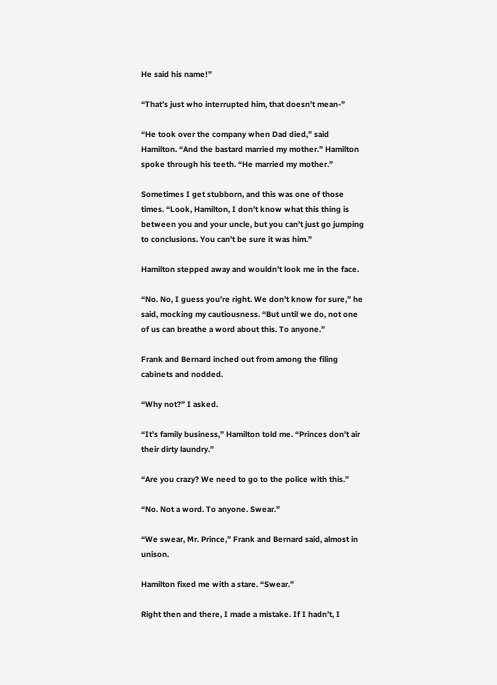He said his name!”

“That’s just who interrupted him, that doesn’t mean-”

“He took over the company when Dad died,” said Hamilton. “And the bastard married my mother.” Hamilton spoke through his teeth. “He married my mother.”

Sometimes I get stubborn, and this was one of those times. “Look, Hamilton, I don’t know what this thing is between you and your uncle, but you can’t just go jumping to conclusions. You can’t be sure it was him.”

Hamilton stepped away and wouldn’t look me in the face.

“No. No, I guess you’re right. We don’t know for sure,” he said, mocking my cautiousness. “But until we do, not one of us can breathe a word about this. To anyone.”

Frank and Bernard inched out from among the filing cabinets and nodded.

“Why not?” I asked.

“It’s family business,” Hamilton told me. “Princes don’t air their dirty laundry.”

“Are you crazy? We need to go to the police with this.”

“No. Not a word. To anyone. Swear.”

“We swear, Mr. Prince,” Frank and Bernard said, almost in unison.

Hamilton fixed me with a stare. “Swear.”

Right then and there, I made a mistake. If I hadn’t, I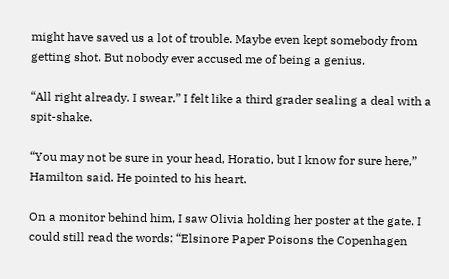might have saved us a lot of trouble. Maybe even kept somebody from getting shot. But nobody ever accused me of being a genius.

“All right already. I swear.” I felt like a third grader sealing a deal with a spit-shake.

“You may not be sure in your head, Horatio, but I know for sure here,” Hamilton said. He pointed to his heart.

On a monitor behind him, I saw Olivia holding her poster at the gate. I could still read the words: “Elsinore Paper Poisons the Copenhagen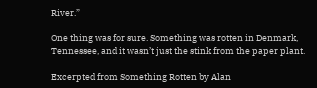River.”

One thing was for sure. Something was rotten in Denmark, Tennessee, and it wasn’t just the stink from the paper plant.

Excerpted from Something Rotten by Alan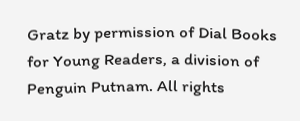Gratz by permission of Dial Books for Young Readers, a division of Penguin Putnam. All rights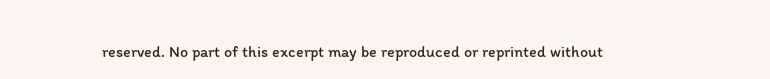reserved. No part of this excerpt may be reproduced or reprinted without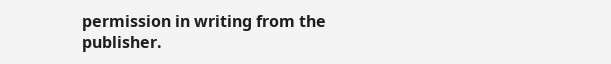permission in writing from the publisher.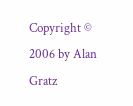Copyright © 2006 by Alan Gratz